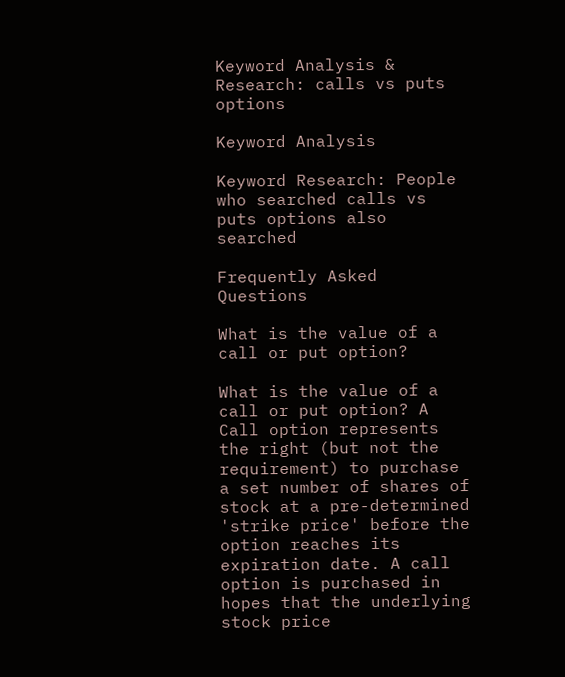Keyword Analysis & Research: calls vs puts options

Keyword Analysis

Keyword Research: People who searched calls vs puts options also searched

Frequently Asked Questions

What is the value of a call or put option?

What is the value of a call or put option? A Call option represents the right (but not the requirement) to purchase a set number of shares of stock at a pre-determined 'strike price' before the option reaches its expiration date. A call option is purchased in hopes that the underlying stock price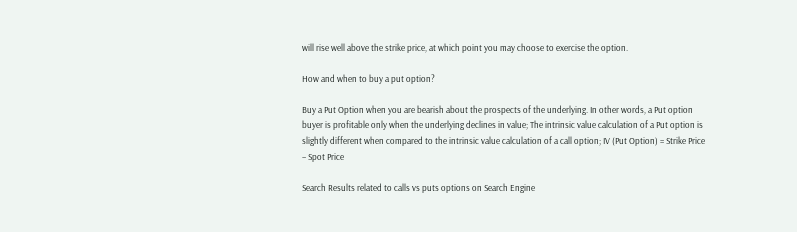will rise well above the strike price, at which point you may choose to exercise the option.

How and when to buy a put option?

Buy a Put Option when you are bearish about the prospects of the underlying. In other words, a Put option buyer is profitable only when the underlying declines in value; The intrinsic value calculation of a Put option is slightly different when compared to the intrinsic value calculation of a call option; IV (Put Option) = Strike Price – Spot Price

Search Results related to calls vs puts options on Search Engine